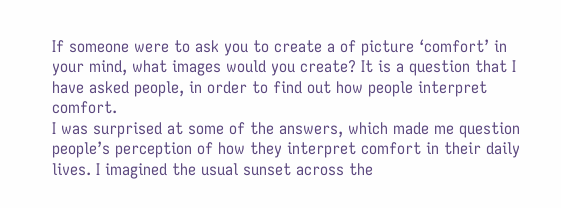If someone were to ask you to create a of picture ‘comfort’ in your mind, what images would you create? It is a question that I have asked people, in order to find out how people interpret comfort.
I was surprised at some of the answers, which made me question people’s perception of how they interpret comfort in their daily lives. I imagined the usual sunset across the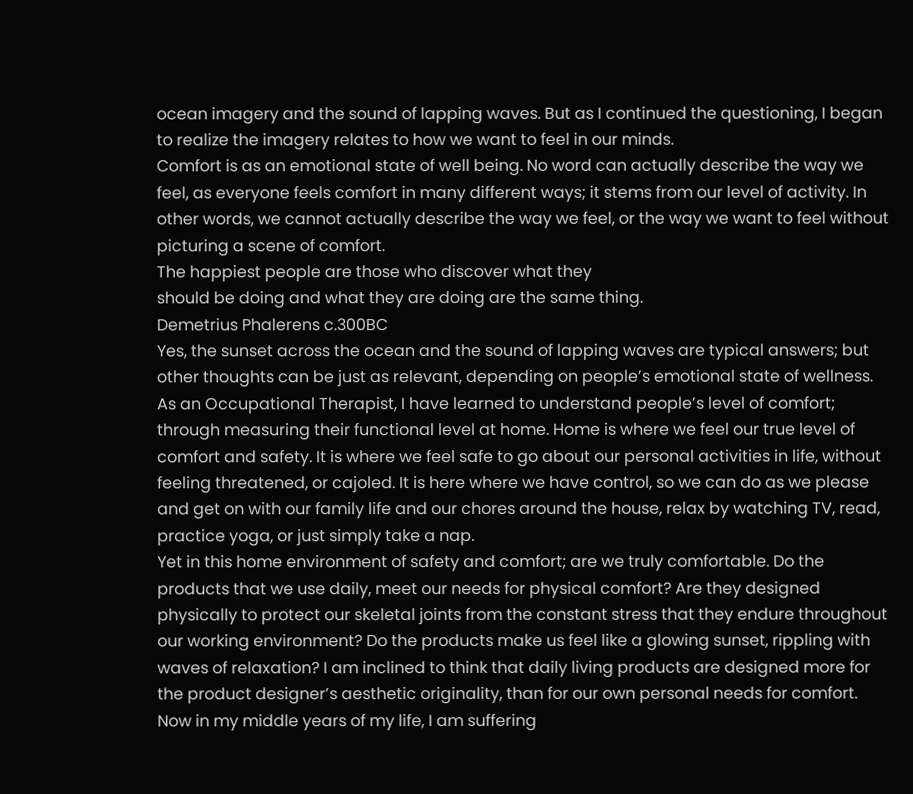ocean imagery and the sound of lapping waves. But as I continued the questioning, I began to realize the imagery relates to how we want to feel in our minds.
Comfort is as an emotional state of well being. No word can actually describe the way we feel, as everyone feels comfort in many different ways; it stems from our level of activity. In other words, we cannot actually describe the way we feel, or the way we want to feel without picturing a scene of comfort.
The happiest people are those who discover what they
should be doing and what they are doing are the same thing.
Demetrius Phalerens c.300BC
Yes, the sunset across the ocean and the sound of lapping waves are typical answers; but other thoughts can be just as relevant, depending on people’s emotional state of wellness.
As an Occupational Therapist, I have learned to understand people’s level of comfort; through measuring their functional level at home. Home is where we feel our true level of comfort and safety. It is where we feel safe to go about our personal activities in life, without feeling threatened, or cajoled. It is here where we have control, so we can do as we please and get on with our family life and our chores around the house, relax by watching TV, read, practice yoga, or just simply take a nap.
Yet in this home environment of safety and comfort; are we truly comfortable. Do the products that we use daily, meet our needs for physical comfort? Are they designed physically to protect our skeletal joints from the constant stress that they endure throughout our working environment? Do the products make us feel like a glowing sunset, rippling with waves of relaxation? I am inclined to think that daily living products are designed more for the product designer’s aesthetic originality, than for our own personal needs for comfort.
Now in my middle years of my life, I am suffering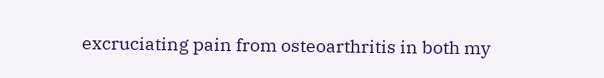excruciating pain from osteoarthritis in both my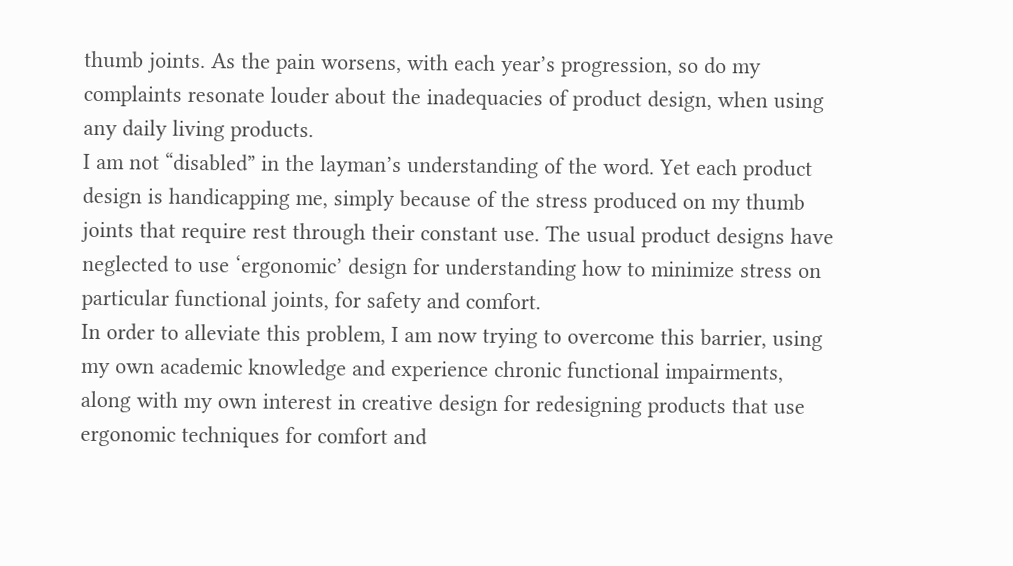thumb joints. As the pain worsens, with each year’s progression, so do my complaints resonate louder about the inadequacies of product design, when using any daily living products.
I am not “disabled” in the layman’s understanding of the word. Yet each product design is handicapping me, simply because of the stress produced on my thumb joints that require rest through their constant use. The usual product designs have neglected to use ‘ergonomic’ design for understanding how to minimize stress on particular functional joints, for safety and comfort.
In order to alleviate this problem, I am now trying to overcome this barrier, using my own academic knowledge and experience chronic functional impairments, along with my own interest in creative design for redesigning products that use ergonomic techniques for comfort and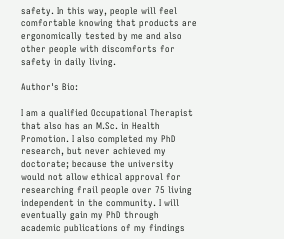safety. In this way, people will feel comfortable knowing that products are ergonomically tested by me and also other people with discomforts for safety in daily living.

Author's Bio:

I am a qualified Occupational Therapist that also has an M.Sc. in Health Promotion. I also completed my PhD research, but never achieved my doctorate; because the university would not allow ethical approval for researching frail people over 75 living independent in the community. I will eventually gain my PhD through academic publications of my findings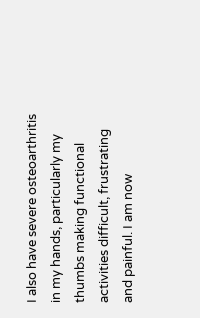I also have severe osteoarthritis in my hands, particularly my thumbs making functional activities difficult, frustrating and painful. I am now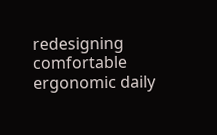redesigning comfortable ergonomic daily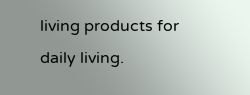living products for daily living.